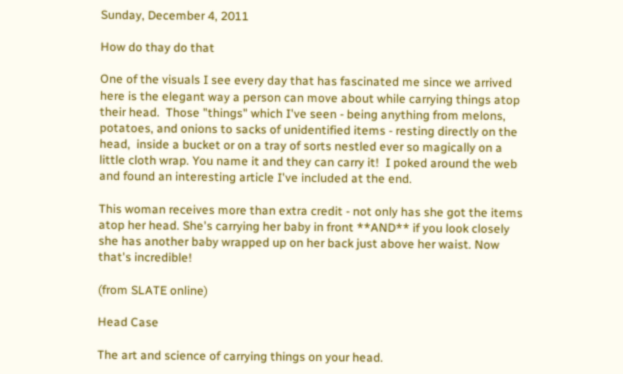Sunday, December 4, 2011

How do thay do that

One of the visuals I see every day that has fascinated me since we arrived here is the elegant way a person can move about while carrying things atop their head.  Those "things" which I've seen - being anything from melons, potatoes, and onions to sacks of unidentified items - resting directly on the head,  inside a bucket or on a tray of sorts nestled ever so magically on a little cloth wrap. You name it and they can carry it!  I poked around the web and found an interesting article I've included at the end.

This woman receives more than extra credit - not only has she got the items atop her head. She's carrying her baby in front **AND** if you look closely she has another baby wrapped up on her back just above her waist. Now that's incredible!

(from SLATE online)

Head Case

The art and science of carrying things on your head.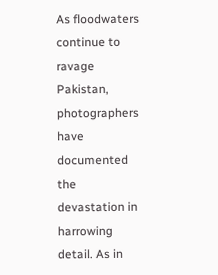As floodwaters continue to ravage Pakistan, photographers have documented the devastation in harrowing detail. As in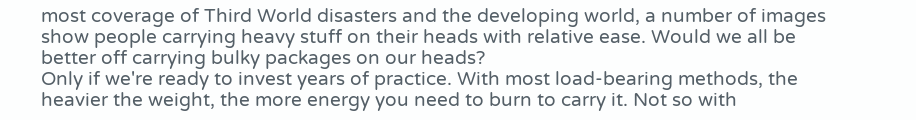most coverage of Third World disasters and the developing world, a number of images show people carrying heavy stuff on their heads with relative ease. Would we all be better off carrying bulky packages on our heads?
Only if we're ready to invest years of practice. With most load-bearing methods, the heavier the weight, the more energy you need to burn to carry it. Not so with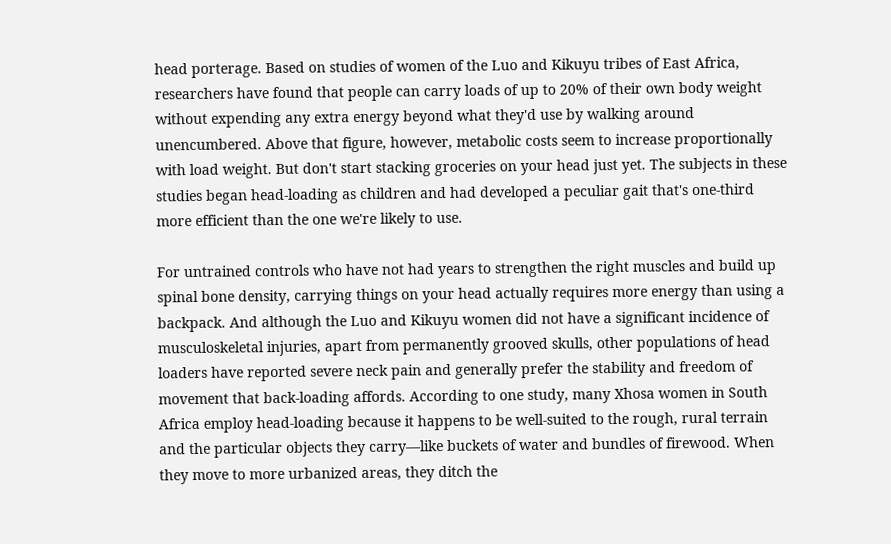head porterage. Based on studies of women of the Luo and Kikuyu tribes of East Africa, researchers have found that people can carry loads of up to 20% of their own body weight without expending any extra energy beyond what they'd use by walking around unencumbered. Above that figure, however, metabolic costs seem to increase proportionally with load weight. But don't start stacking groceries on your head just yet. The subjects in these studies began head-loading as children and had developed a peculiar gait that's one-third more efficient than the one we're likely to use.

For untrained controls who have not had years to strengthen the right muscles and build up spinal bone density, carrying things on your head actually requires more energy than using a backpack. And although the Luo and Kikuyu women did not have a significant incidence of musculoskeletal injuries, apart from permanently grooved skulls, other populations of head loaders have reported severe neck pain and generally prefer the stability and freedom of movement that back-loading affords. According to one study, many Xhosa women in South Africa employ head-loading because it happens to be well-suited to the rough, rural terrain and the particular objects they carry—like buckets of water and bundles of firewood. When they move to more urbanized areas, they ditch the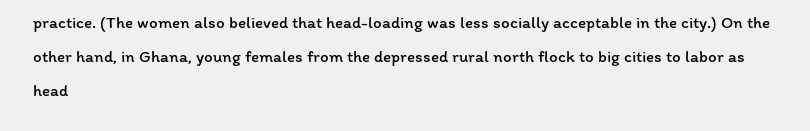practice. (The women also believed that head-loading was less socially acceptable in the city.) On the other hand, in Ghana, young females from the depressed rural north flock to big cities to labor as head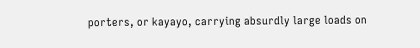porters, or kayayo, carrying absurdly large loads on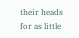their heads for as little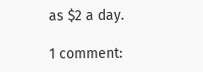as $2 a day.

1 comment: